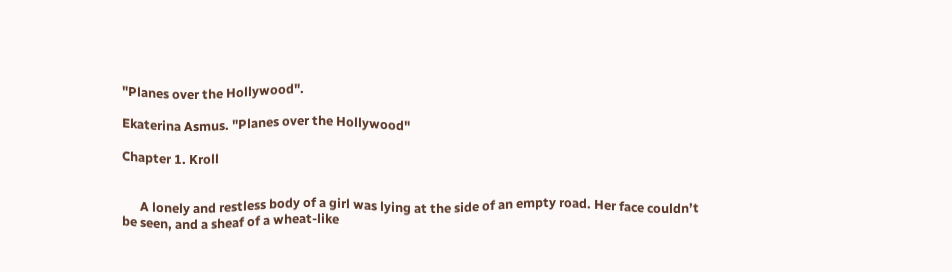"Planes over the Hollywood".

Ekaterina Asmus. "Planes over the Hollywood"

Chapter 1. Kroll


      A lonely and restless body of a girl was lying at the side of an empty road. Her face couldn’t be seen, and a sheaf of a wheat-like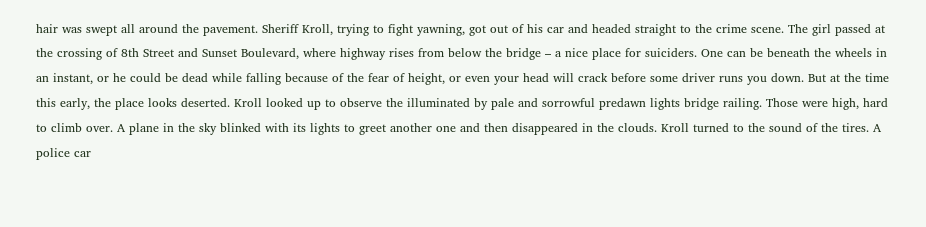hair was swept all around the pavement. Sheriff Kroll, trying to fight yawning, got out of his car and headed straight to the crime scene. The girl passed at the crossing of 8th Street and Sunset Boulevard, where highway rises from below the bridge – a nice place for suiciders. One can be beneath the wheels in an instant, or he could be dead while falling because of the fear of height, or even your head will crack before some driver runs you down. But at the time this early, the place looks deserted. Kroll looked up to observe the illuminated by pale and sorrowful predawn lights bridge railing. Those were high, hard to climb over. A plane in the sky blinked with its lights to greet another one and then disappeared in the clouds. Kroll turned to the sound of the tires. A police car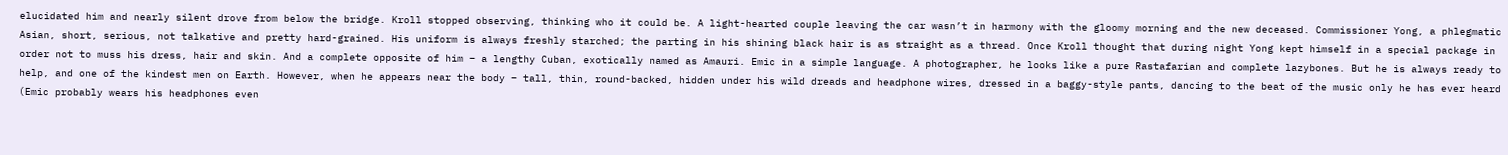elucidated him and nearly silent drove from below the bridge. Kroll stopped observing, thinking who it could be. A light-hearted couple leaving the car wasn’t in harmony with the gloomy morning and the new deceased. Commissioner Yong, a phlegmatic Asian, short, serious, not talkative and pretty hard-grained. His uniform is always freshly starched; the parting in his shining black hair is as straight as a thread. Once Kroll thought that during night Yong kept himself in a special package in order not to muss his dress, hair and skin. And a complete opposite of him – a lengthy Cuban, exotically named as Amauri. Emic in a simple language. A photographer, he looks like a pure Rastafarian and complete lazybones. But he is always ready to help, and one of the kindest men on Earth. However, when he appears near the body – tall, thin, round-backed, hidden under his wild dreads and headphone wires, dressed in a baggy-style pants, dancing to the beat of the music only he has ever heard (Emic probably wears his headphones even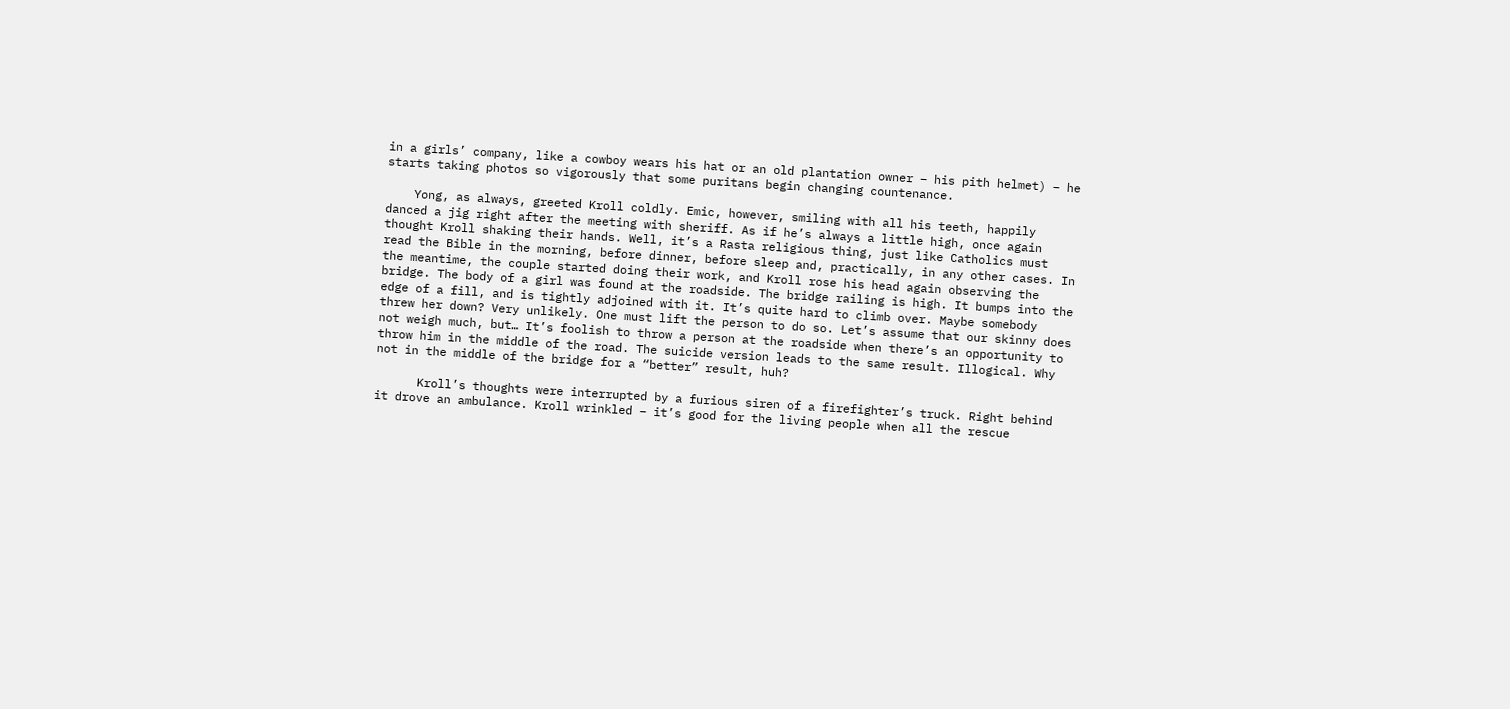in a girls’ company, like a cowboy wears his hat or an old plantation owner – his pith helmet) – he starts taking photos so vigorously that some puritans begin changing countenance.

    Yong, as always, greeted Kroll coldly. Emic, however, smiling with all his teeth, happily danced a jig right after the meeting with sheriff. As if he’s always a little high, once again thought Kroll shaking their hands. Well, it’s a Rasta religious thing, just like Catholics must read the Bible in the morning, before dinner, before sleep and, practically, in any other cases. In the meantime, the couple started doing their work, and Kroll rose his head again observing the bridge. The body of a girl was found at the roadside. The bridge railing is high. It bumps into the edge of a fill, and is tightly adjoined with it. It’s quite hard to climb over. Maybe somebody threw her down? Very unlikely. One must lift the person to do so. Let’s assume that our skinny does not weigh much, but… It’s foolish to throw a person at the roadside when there’s an opportunity to throw him in the middle of the road. The suicide version leads to the same result. Illogical. Why not in the middle of the bridge for a “better” result, huh?

      Kroll’s thoughts were interrupted by a furious siren of a firefighter’s truck. Right behind it drove an ambulance. Kroll wrinkled – it’s good for the living people when all the rescue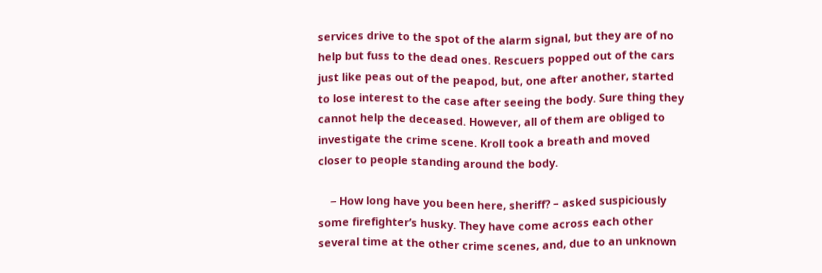services drive to the spot of the alarm signal, but they are of no help but fuss to the dead ones. Rescuers popped out of the cars just like peas out of the peapod, but, one after another, started to lose interest to the case after seeing the body. Sure thing they cannot help the deceased. However, all of them are obliged to investigate the crime scene. Kroll took a breath and moved closer to people standing around the body.

    − How long have you been here, sheriff? – asked suspiciously some firefighter’s husky. They have come across each other several time at the other crime scenes, and, due to an unknown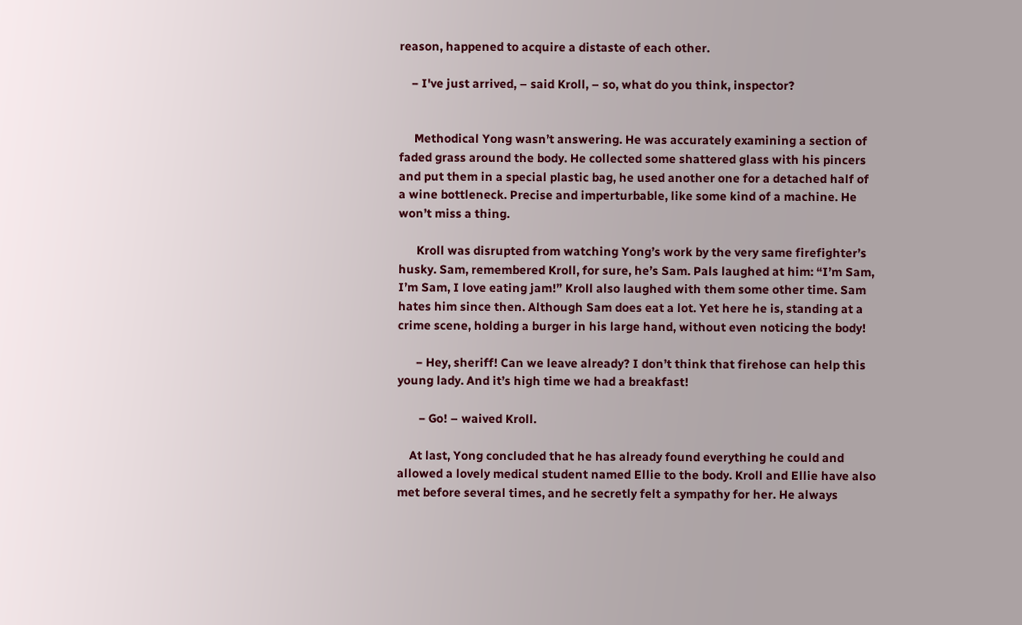reason, happened to acquire a distaste of each other.

    − I've just arrived, – said Kroll, – so, what do you think, inspector?


     Methodical Yong wasn’t answering. He was accurately examining a section of faded grass around the body. He collected some shattered glass with his pincers and put them in a special plastic bag, he used another one for a detached half of a wine bottleneck. Precise and imperturbable, like some kind of a machine. He won’t miss a thing.

      Kroll was disrupted from watching Yong’s work by the very same firefighter’s husky. Sam, remembered Kroll, for sure, he’s Sam. Pals laughed at him: “I’m Sam, I’m Sam, I love eating jam!” Kroll also laughed with them some other time. Sam hates him since then. Although Sam does eat a lot. Yet here he is, standing at a crime scene, holding a burger in his large hand, without even noticing the body!

      − Hey, sheriff! Can we leave already? I don’t think that firehose can help this young lady. And it’s high time we had a breakfast!

       − Go! – waived Kroll.

    At last, Yong concluded that he has already found everything he could and allowed a lovely medical student named Ellie to the body. Kroll and Ellie have also met before several times, and he secretly felt a sympathy for her. He always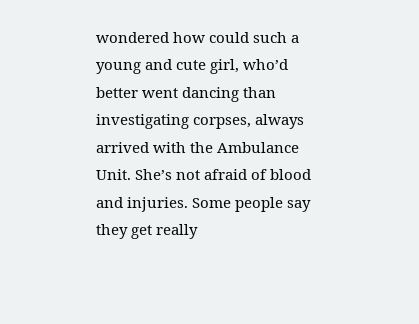wondered how could such a young and cute girl, who’d better went dancing than investigating corpses, always arrived with the Ambulance Unit. She’s not afraid of blood and injuries. Some people say they get really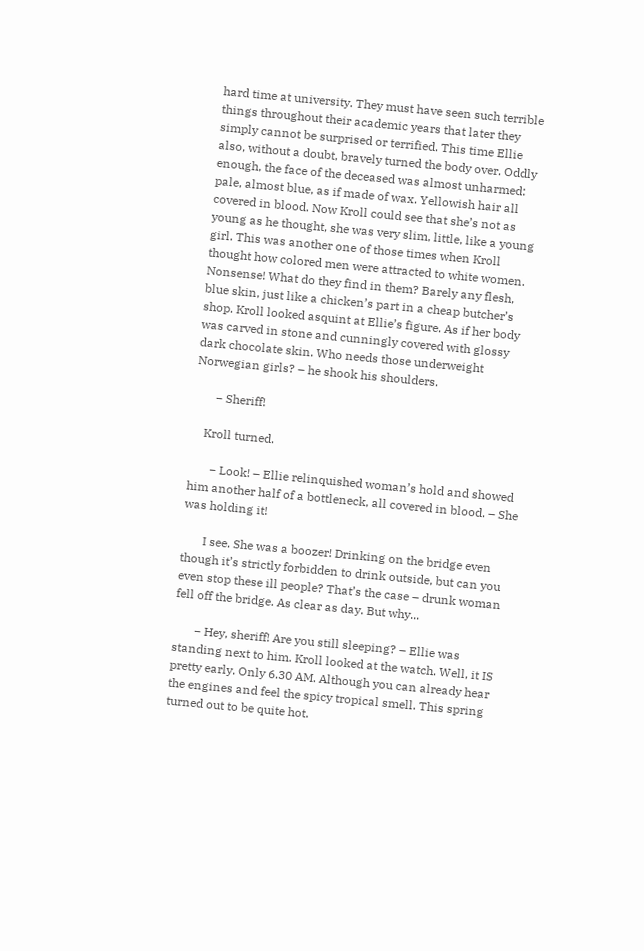hard time at university. They must have seen such terrible things throughout their academic years that later they simply cannot be surprised or terrified. This time Ellie also, without a doubt, bravely turned the body over. Oddly enough, the face of the deceased was almost unharmed: pale, almost blue, as if made of wax. Yellowish hair all covered in blood. Now Kroll could see that she’s not as young as he thought, she was very slim, little, like a young girl. This was another one of those times when Kroll thought how colored men were attracted to white women. Nonsense! What do they find in them? Barely any flesh, blue skin, just like a chicken’s part in a cheap butcher’s shop. Kroll looked asquint at Ellie’s figure. As if her body was carved in stone and cunningly covered with glossy dark chocolate skin. Who needs those underweight Norwegian girls? – he shook his shoulders.

       − Sheriff!

    Kroll turned.

       − Look! – Ellie relinquished woman’s hold and showed him another half of a bottleneck, all covered in blood. – She was holding it!

       I see. She was a boozer! Drinking on the bridge even though it’s strictly forbidden to drink outside, but can you even stop these ill people? That’s the case – drunk woman fell off the bridge. As clear as day. But why...

       − Hey, sheriff! Are you still sleeping? – Ellie was standing next to him. Kroll looked at the watch. Well, it IS pretty early. Only 6.30 AM. Although you can already hear the engines and feel the spicy tropical smell. This spring turned out to be quite hot.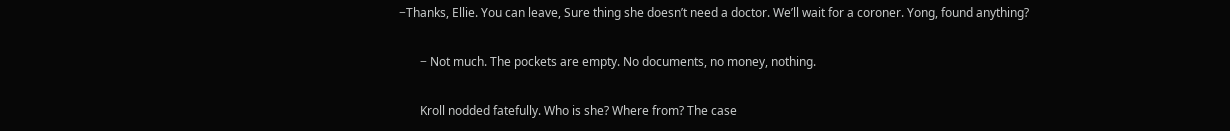−Thanks, Ellie. You can leave, Sure thing she doesn’t need a doctor. We’ll wait for a coroner. Yong, found anything?

       − Not much. The pockets are empty. No documents, no money, nothing.

       Kroll nodded fatefully. Who is she? Where from? The case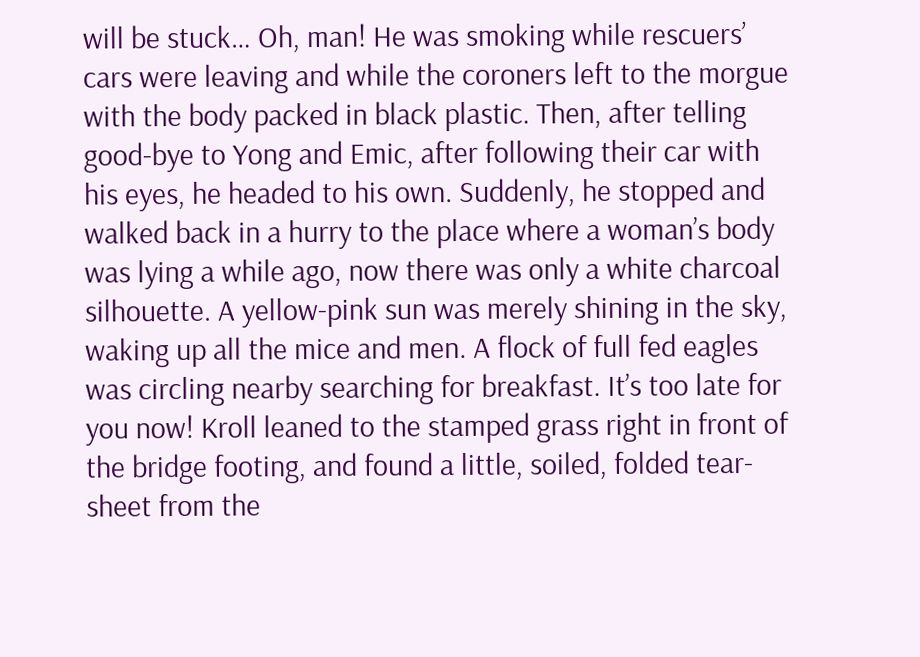will be stuck… Oh, man! He was smoking while rescuers’ cars were leaving and while the coroners left to the morgue with the body packed in black plastic. Then, after telling good-bye to Yong and Emic, after following their car with his eyes, he headed to his own. Suddenly, he stopped and walked back in a hurry to the place where a woman’s body was lying a while ago, now there was only a white charcoal silhouette. A yellow-pink sun was merely shining in the sky, waking up all the mice and men. A flock of full fed eagles was circling nearby searching for breakfast. It’s too late for you now! Kroll leaned to the stamped grass right in front of the bridge footing, and found a little, soiled, folded tear-sheet from the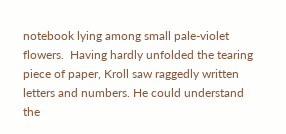notebook lying among small pale-violet flowers.  Having hardly unfolded the tearing piece of paper, Kroll saw raggedly written letters and numbers. He could understand the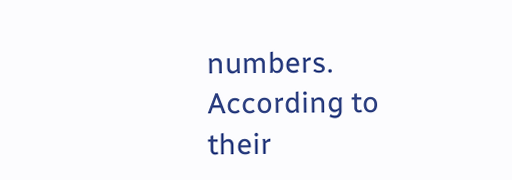numbers. According to their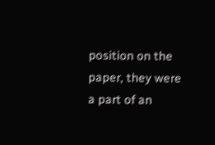position on the paper, they were a part of an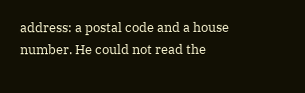address: a postal code and a house number. He could not read the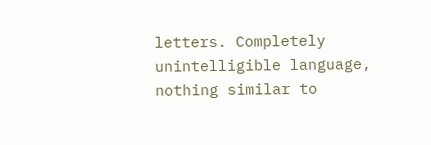letters. Completely unintelligible language, nothing similar to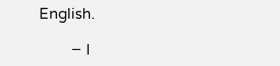English.

        − I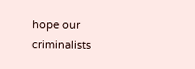hope our criminalists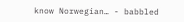know Norwegian… - babbled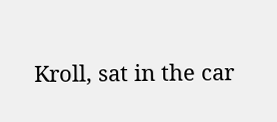Kroll, sat in the car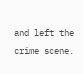and left the crime scene.